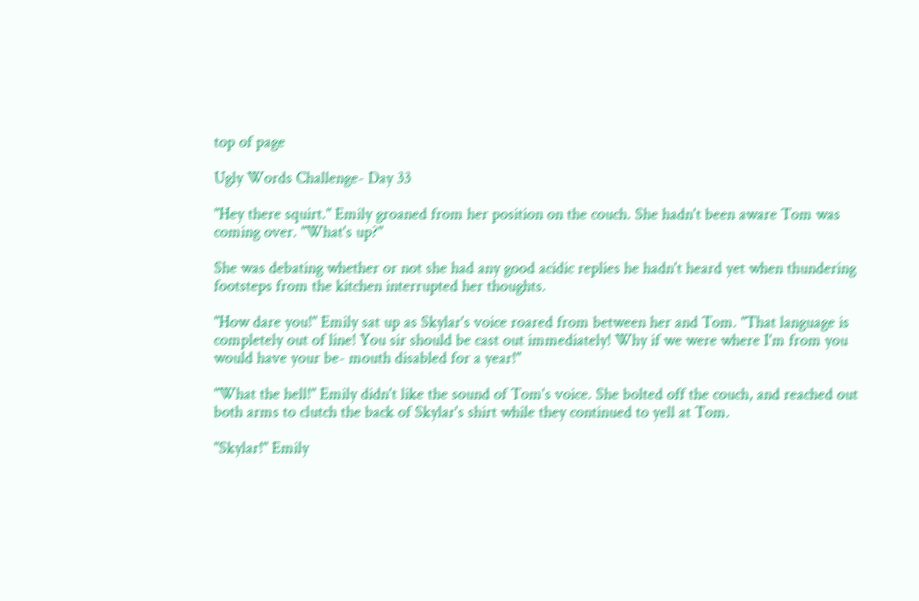top of page

Ugly Words Challenge- Day 33

"Hey there squirt." Emily groaned from her position on the couch. She hadn't been aware Tom was coming over. "What's up?"

She was debating whether or not she had any good acidic replies he hadn't heard yet when thundering footsteps from the kitchen interrupted her thoughts.

"How dare you!" Emily sat up as Skylar's voice roared from between her and Tom. "That language is completely out of line! You sir should be cast out immediately! Why if we were where I'm from you would have your be- mouth disabled for a year!"

"What the hell!" Emily didn't like the sound of Tom's voice. She bolted off the couch, and reached out both arms to clutch the back of Skylar's shirt while they continued to yell at Tom.

"Skylar!" Emily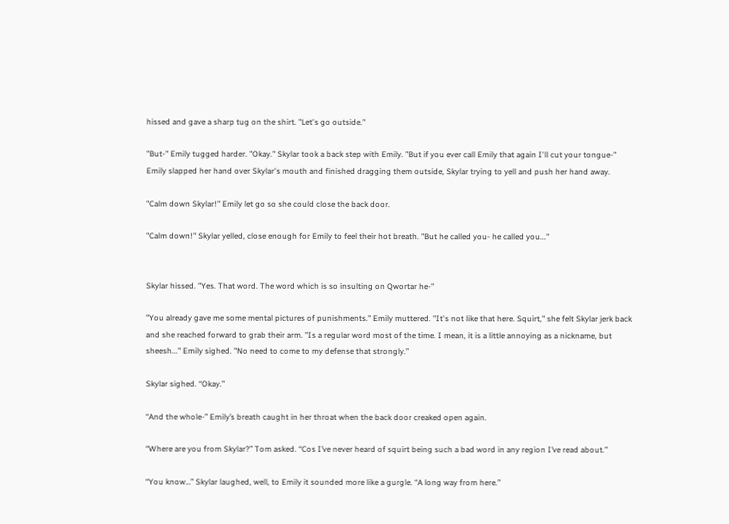hissed and gave a sharp tug on the shirt. "Let's go outside."

"But-" Emily tugged harder. "Okay." Skylar took a back step with Emily. "But if you ever call Emily that again I'll cut your tongue-" Emily slapped her hand over Skylar's mouth and finished dragging them outside, Skylar trying to yell and push her hand away.

"Calm down Skylar!" Emily let go so she could close the back door.

"Calm down!" Skylar yelled, close enough for Emily to feel their hot breath. "But he called you- he called you..."


Skylar hissed. "Yes. That word. The word which is so insulting on Qwortar he-"

"You already gave me some mental pictures of punishments." Emily muttered. "It's not like that here. Squirt," she felt Skylar jerk back and she reached forward to grab their arm. "Is a regular word most of the time. I mean, it is a little annoying as a nickname, but sheesh..." Emily sighed. "No need to come to my defense that strongly.”

Skylar sighed. “Okay.”

“And the whole-” Emily’s breath caught in her throat when the back door creaked open again.

“Where are you from Skylar?” Tom asked. “Cos I’ve never heard of squirt being such a bad word in any region I’ve read about.”

“You know…” Skylar laughed, well, to Emily it sounded more like a gurgle. “A long way from here.”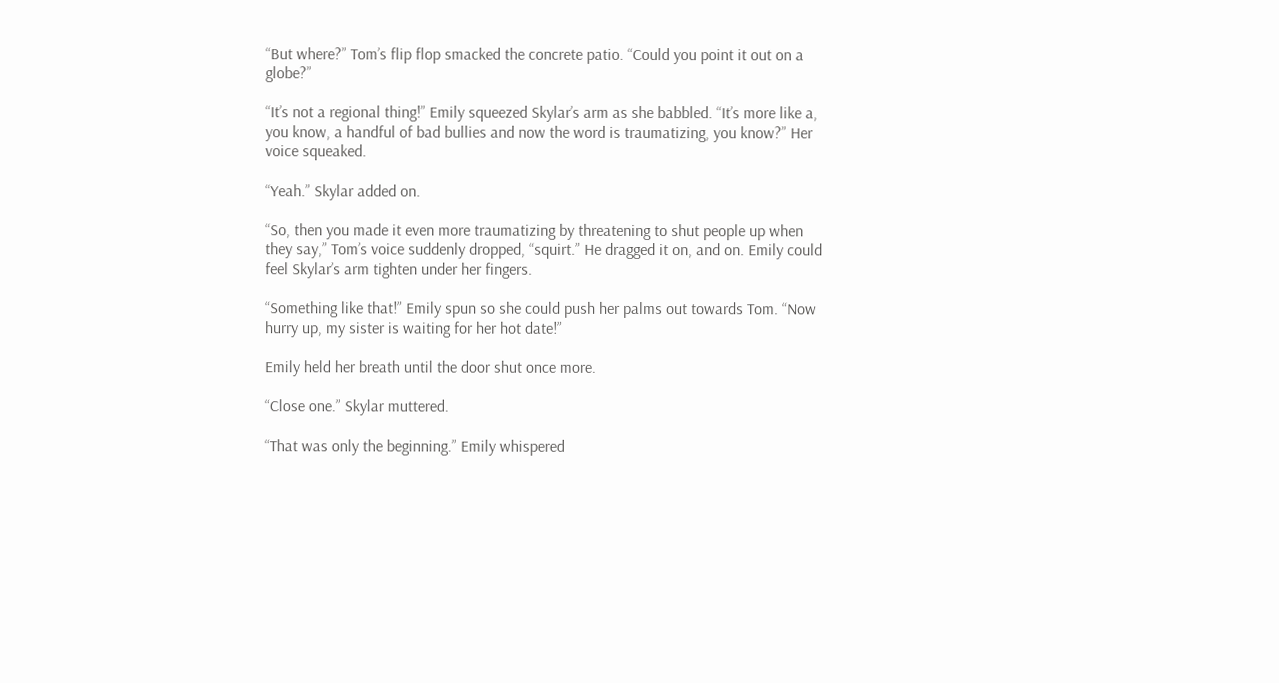“But where?” Tom’s flip flop smacked the concrete patio. “Could you point it out on a globe?”

“It’s not a regional thing!” Emily squeezed Skylar’s arm as she babbled. “It’s more like a, you know, a handful of bad bullies and now the word is traumatizing, you know?” Her voice squeaked.

“Yeah.” Skylar added on.

“So, then you made it even more traumatizing by threatening to shut people up when they say,” Tom’s voice suddenly dropped, “squirt.” He dragged it on, and on. Emily could feel Skylar’s arm tighten under her fingers.

“Something like that!” Emily spun so she could push her palms out towards Tom. “Now hurry up, my sister is waiting for her hot date!”

Emily held her breath until the door shut once more.

“Close one.” Skylar muttered.

“That was only the beginning.” Emily whispered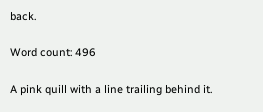back.

Word count: 496

A pink quill with a line trailing behind it.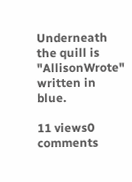Underneath the quill is "AllisonWrote" written in blue.

11 views0 comments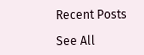Recent Posts

See All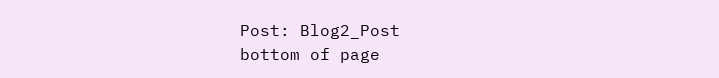Post: Blog2_Post
bottom of page